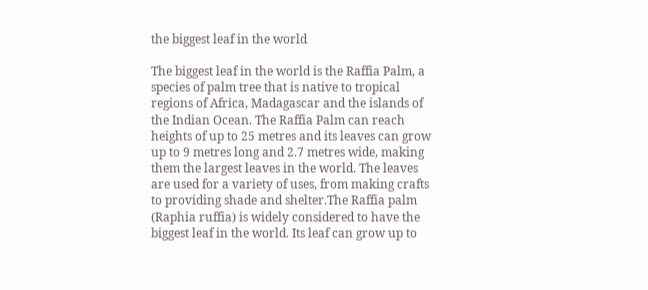the biggest leaf in the world

The biggest leaf in the world is the Raffia Palm, a species of palm tree that is native to tropical regions of Africa, Madagascar and the islands of the Indian Ocean. The Raffia Palm can reach heights of up to 25 metres and its leaves can grow up to 9 metres long and 2.7 metres wide, making them the largest leaves in the world. The leaves are used for a variety of uses, from making crafts to providing shade and shelter.The Raffia palm (Raphia ruffia) is widely considered to have the biggest leaf in the world. Its leaf can grow up to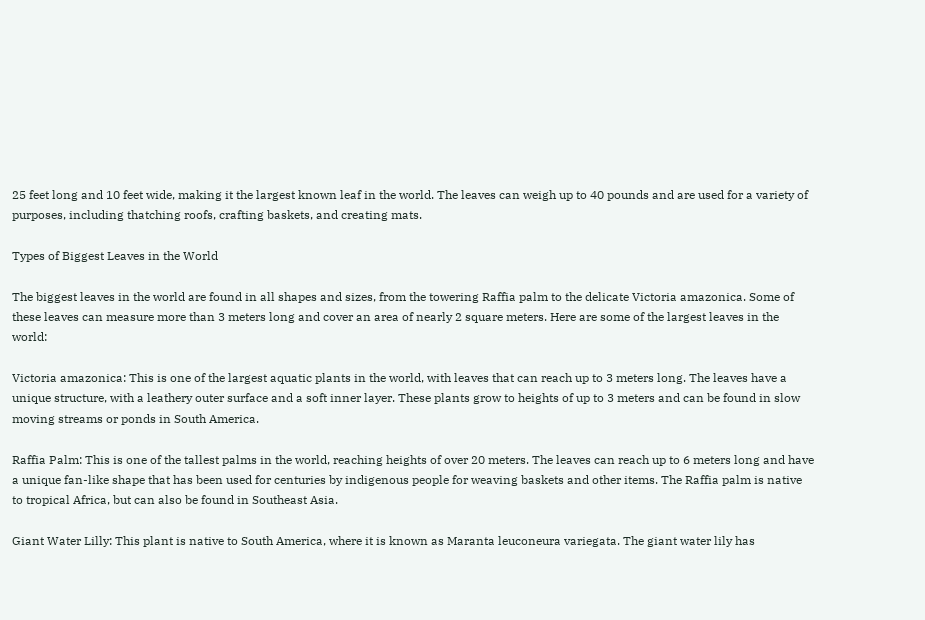25 feet long and 10 feet wide, making it the largest known leaf in the world. The leaves can weigh up to 40 pounds and are used for a variety of purposes, including thatching roofs, crafting baskets, and creating mats.

Types of Biggest Leaves in the World

The biggest leaves in the world are found in all shapes and sizes, from the towering Raffia palm to the delicate Victoria amazonica. Some of these leaves can measure more than 3 meters long and cover an area of nearly 2 square meters. Here are some of the largest leaves in the world:

Victoria amazonica: This is one of the largest aquatic plants in the world, with leaves that can reach up to 3 meters long. The leaves have a unique structure, with a leathery outer surface and a soft inner layer. These plants grow to heights of up to 3 meters and can be found in slow moving streams or ponds in South America.

Raffia Palm: This is one of the tallest palms in the world, reaching heights of over 20 meters. The leaves can reach up to 6 meters long and have a unique fan-like shape that has been used for centuries by indigenous people for weaving baskets and other items. The Raffia palm is native to tropical Africa, but can also be found in Southeast Asia.

Giant Water Lilly: This plant is native to South America, where it is known as Maranta leuconeura variegata. The giant water lily has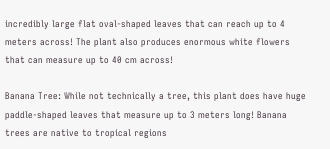incredibly large flat oval-shaped leaves that can reach up to 4 meters across! The plant also produces enormous white flowers that can measure up to 40 cm across!

Banana Tree: While not technically a tree, this plant does have huge paddle-shaped leaves that measure up to 3 meters long! Banana trees are native to tropical regions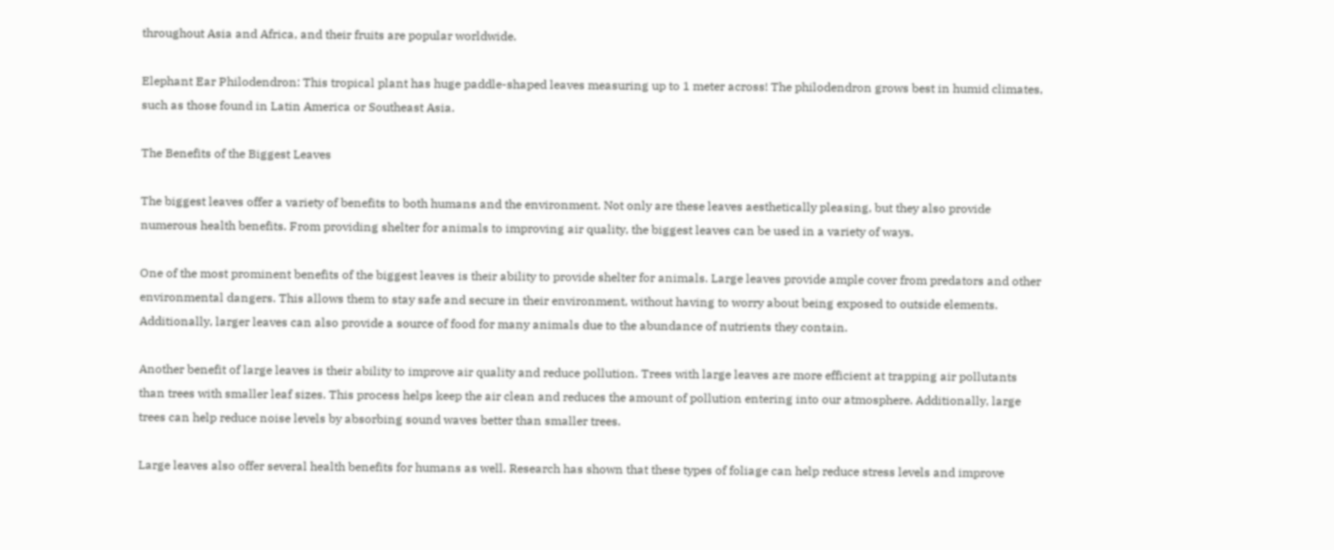throughout Asia and Africa, and their fruits are popular worldwide.

Elephant Ear Philodendron: This tropical plant has huge paddle-shaped leaves measuring up to 1 meter across! The philodendron grows best in humid climates, such as those found in Latin America or Southeast Asia.

The Benefits of the Biggest Leaves

The biggest leaves offer a variety of benefits to both humans and the environment. Not only are these leaves aesthetically pleasing, but they also provide numerous health benefits. From providing shelter for animals to improving air quality, the biggest leaves can be used in a variety of ways.

One of the most prominent benefits of the biggest leaves is their ability to provide shelter for animals. Large leaves provide ample cover from predators and other environmental dangers. This allows them to stay safe and secure in their environment, without having to worry about being exposed to outside elements. Additionally, larger leaves can also provide a source of food for many animals due to the abundance of nutrients they contain.

Another benefit of large leaves is their ability to improve air quality and reduce pollution. Trees with large leaves are more efficient at trapping air pollutants than trees with smaller leaf sizes. This process helps keep the air clean and reduces the amount of pollution entering into our atmosphere. Additionally, large trees can help reduce noise levels by absorbing sound waves better than smaller trees.

Large leaves also offer several health benefits for humans as well. Research has shown that these types of foliage can help reduce stress levels and improve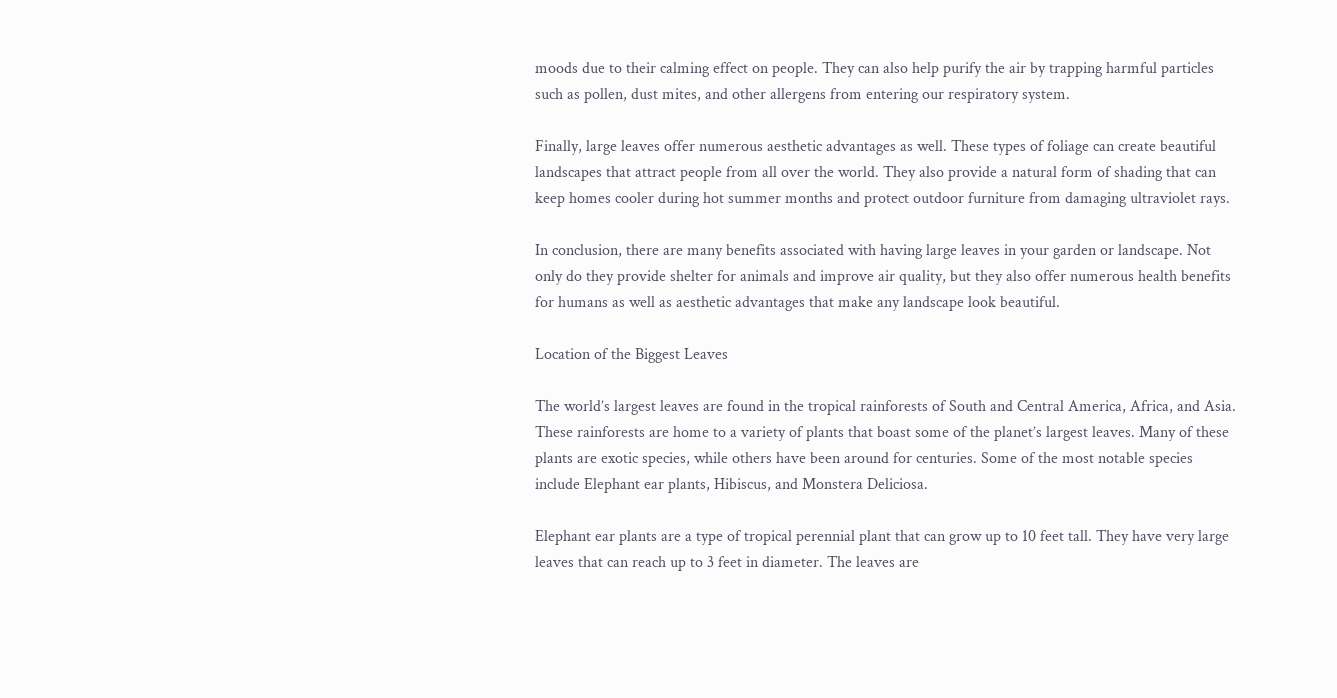moods due to their calming effect on people. They can also help purify the air by trapping harmful particles such as pollen, dust mites, and other allergens from entering our respiratory system.

Finally, large leaves offer numerous aesthetic advantages as well. These types of foliage can create beautiful landscapes that attract people from all over the world. They also provide a natural form of shading that can keep homes cooler during hot summer months and protect outdoor furniture from damaging ultraviolet rays.

In conclusion, there are many benefits associated with having large leaves in your garden or landscape. Not only do they provide shelter for animals and improve air quality, but they also offer numerous health benefits for humans as well as aesthetic advantages that make any landscape look beautiful.

Location of the Biggest Leaves

The world’s largest leaves are found in the tropical rainforests of South and Central America, Africa, and Asia. These rainforests are home to a variety of plants that boast some of the planet’s largest leaves. Many of these plants are exotic species, while others have been around for centuries. Some of the most notable species include Elephant ear plants, Hibiscus, and Monstera Deliciosa.

Elephant ear plants are a type of tropical perennial plant that can grow up to 10 feet tall. They have very large leaves that can reach up to 3 feet in diameter. The leaves are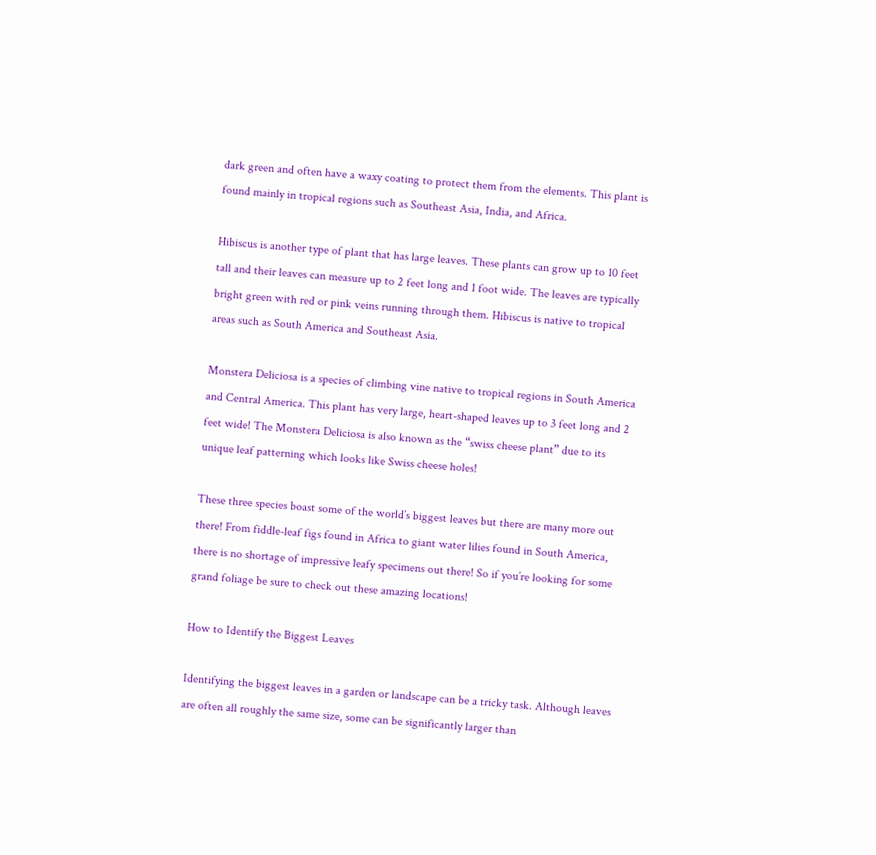dark green and often have a waxy coating to protect them from the elements. This plant is found mainly in tropical regions such as Southeast Asia, India, and Africa.

Hibiscus is another type of plant that has large leaves. These plants can grow up to 10 feet tall and their leaves can measure up to 2 feet long and 1 foot wide. The leaves are typically bright green with red or pink veins running through them. Hibiscus is native to tropical areas such as South America and Southeast Asia.

Monstera Deliciosa is a species of climbing vine native to tropical regions in South America and Central America. This plant has very large, heart-shaped leaves up to 3 feet long and 2 feet wide! The Monstera Deliciosa is also known as the “swiss cheese plant” due to its unique leaf patterning which looks like Swiss cheese holes!

These three species boast some of the world’s biggest leaves but there are many more out there! From fiddle-leaf figs found in Africa to giant water lilies found in South America, there is no shortage of impressive leafy specimens out there! So if you’re looking for some grand foliage be sure to check out these amazing locations!

How to Identify the Biggest Leaves

Identifying the biggest leaves in a garden or landscape can be a tricky task. Although leaves are often all roughly the same size, some can be significantly larger than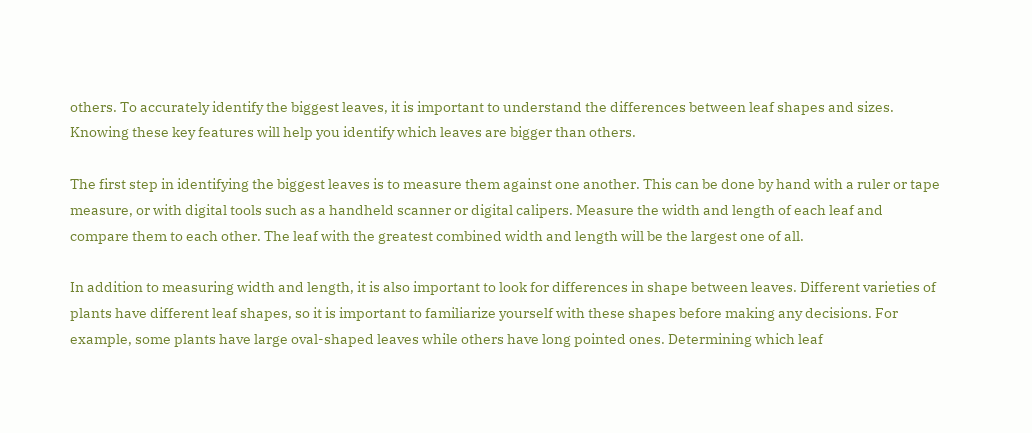others. To accurately identify the biggest leaves, it is important to understand the differences between leaf shapes and sizes. Knowing these key features will help you identify which leaves are bigger than others.

The first step in identifying the biggest leaves is to measure them against one another. This can be done by hand with a ruler or tape measure, or with digital tools such as a handheld scanner or digital calipers. Measure the width and length of each leaf and compare them to each other. The leaf with the greatest combined width and length will be the largest one of all.

In addition to measuring width and length, it is also important to look for differences in shape between leaves. Different varieties of plants have different leaf shapes, so it is important to familiarize yourself with these shapes before making any decisions. For example, some plants have large oval-shaped leaves while others have long pointed ones. Determining which leaf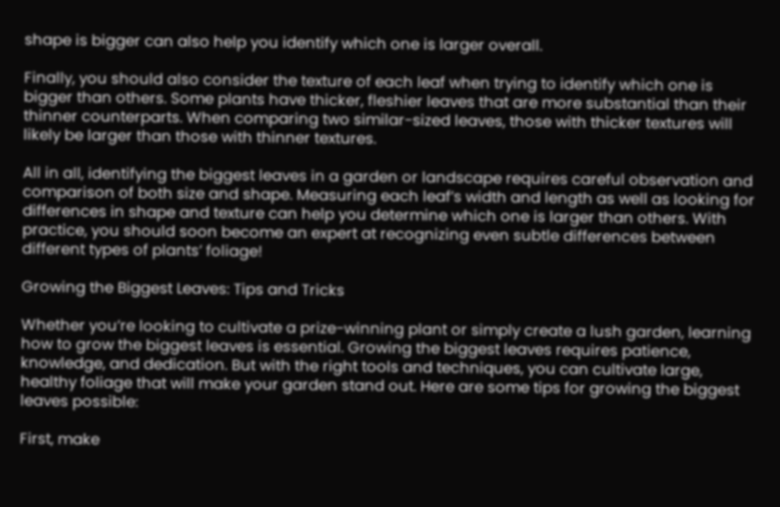shape is bigger can also help you identify which one is larger overall.

Finally, you should also consider the texture of each leaf when trying to identify which one is bigger than others. Some plants have thicker, fleshier leaves that are more substantial than their thinner counterparts. When comparing two similar-sized leaves, those with thicker textures will likely be larger than those with thinner textures.

All in all, identifying the biggest leaves in a garden or landscape requires careful observation and comparison of both size and shape. Measuring each leaf’s width and length as well as looking for differences in shape and texture can help you determine which one is larger than others. With practice, you should soon become an expert at recognizing even subtle differences between different types of plants’ foliage!

Growing the Biggest Leaves: Tips and Tricks

Whether you’re looking to cultivate a prize-winning plant or simply create a lush garden, learning how to grow the biggest leaves is essential. Growing the biggest leaves requires patience, knowledge, and dedication. But with the right tools and techniques, you can cultivate large, healthy foliage that will make your garden stand out. Here are some tips for growing the biggest leaves possible:

First, make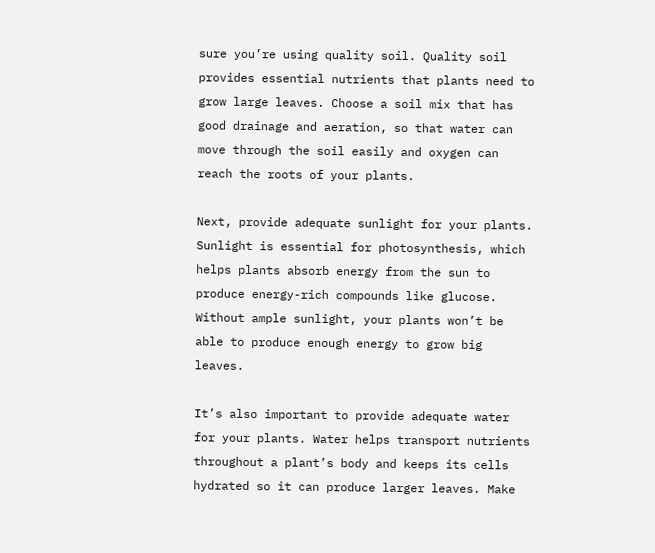sure you’re using quality soil. Quality soil provides essential nutrients that plants need to grow large leaves. Choose a soil mix that has good drainage and aeration, so that water can move through the soil easily and oxygen can reach the roots of your plants.

Next, provide adequate sunlight for your plants. Sunlight is essential for photosynthesis, which helps plants absorb energy from the sun to produce energy-rich compounds like glucose. Without ample sunlight, your plants won’t be able to produce enough energy to grow big leaves.

It’s also important to provide adequate water for your plants. Water helps transport nutrients throughout a plant’s body and keeps its cells hydrated so it can produce larger leaves. Make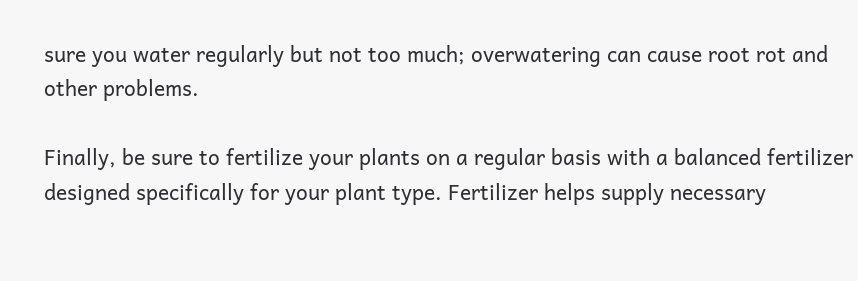sure you water regularly but not too much; overwatering can cause root rot and other problems.

Finally, be sure to fertilize your plants on a regular basis with a balanced fertilizer designed specifically for your plant type. Fertilizer helps supply necessary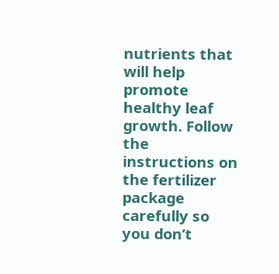nutrients that will help promote healthy leaf growth. Follow the instructions on the fertilizer package carefully so you don’t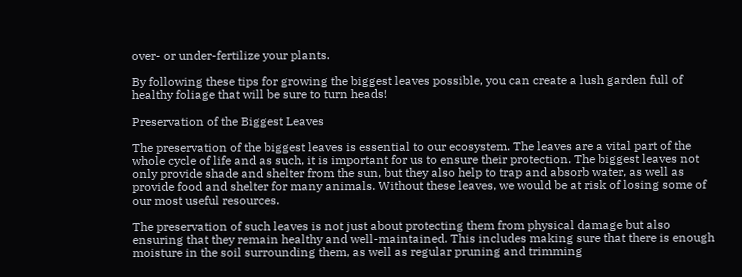over- or under-fertilize your plants.

By following these tips for growing the biggest leaves possible, you can create a lush garden full of healthy foliage that will be sure to turn heads!

Preservation of the Biggest Leaves

The preservation of the biggest leaves is essential to our ecosystem. The leaves are a vital part of the whole cycle of life and as such, it is important for us to ensure their protection. The biggest leaves not only provide shade and shelter from the sun, but they also help to trap and absorb water, as well as provide food and shelter for many animals. Without these leaves, we would be at risk of losing some of our most useful resources.

The preservation of such leaves is not just about protecting them from physical damage but also ensuring that they remain healthy and well-maintained. This includes making sure that there is enough moisture in the soil surrounding them, as well as regular pruning and trimming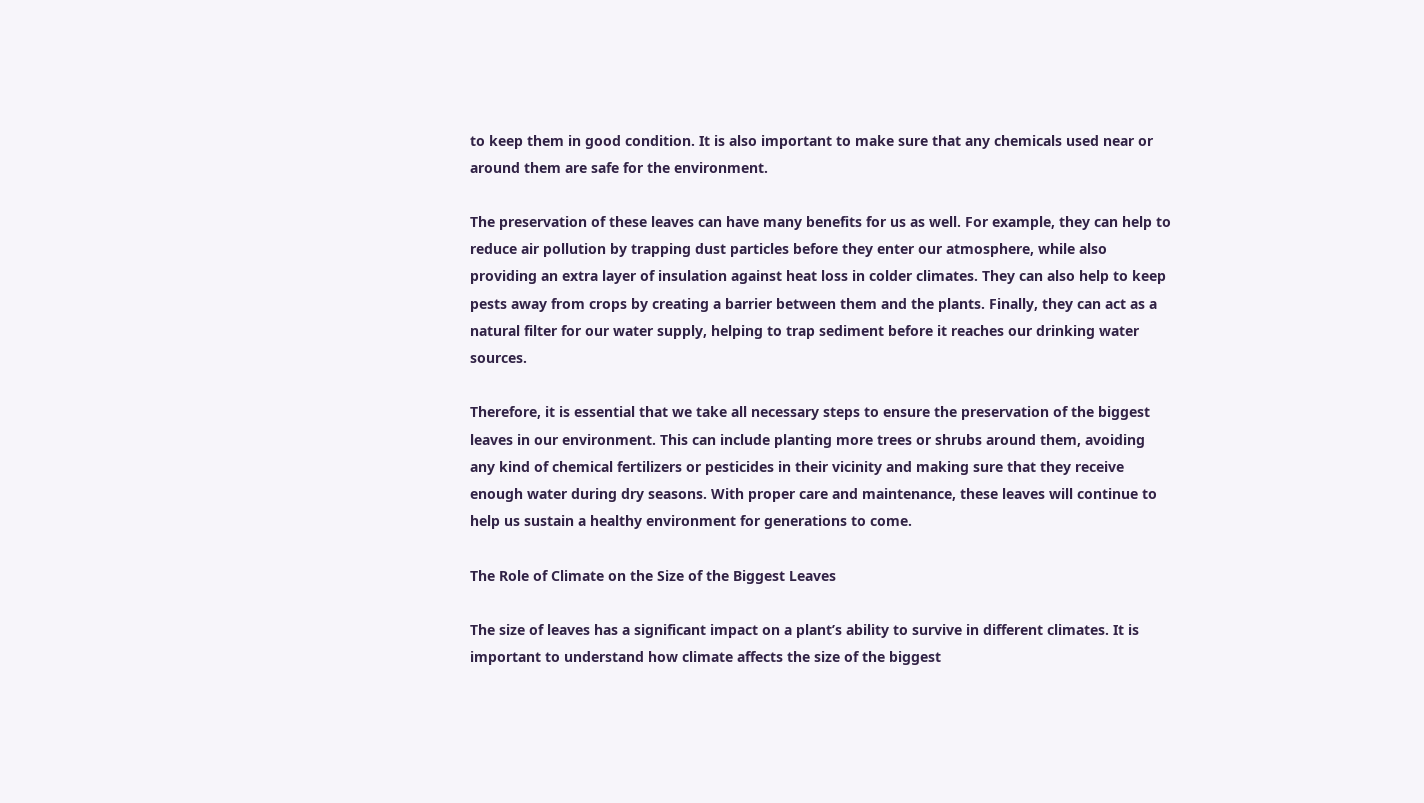to keep them in good condition. It is also important to make sure that any chemicals used near or around them are safe for the environment.

The preservation of these leaves can have many benefits for us as well. For example, they can help to reduce air pollution by trapping dust particles before they enter our atmosphere, while also providing an extra layer of insulation against heat loss in colder climates. They can also help to keep pests away from crops by creating a barrier between them and the plants. Finally, they can act as a natural filter for our water supply, helping to trap sediment before it reaches our drinking water sources.

Therefore, it is essential that we take all necessary steps to ensure the preservation of the biggest leaves in our environment. This can include planting more trees or shrubs around them, avoiding any kind of chemical fertilizers or pesticides in their vicinity and making sure that they receive enough water during dry seasons. With proper care and maintenance, these leaves will continue to help us sustain a healthy environment for generations to come.

The Role of Climate on the Size of the Biggest Leaves

The size of leaves has a significant impact on a plant’s ability to survive in different climates. It is important to understand how climate affects the size of the biggest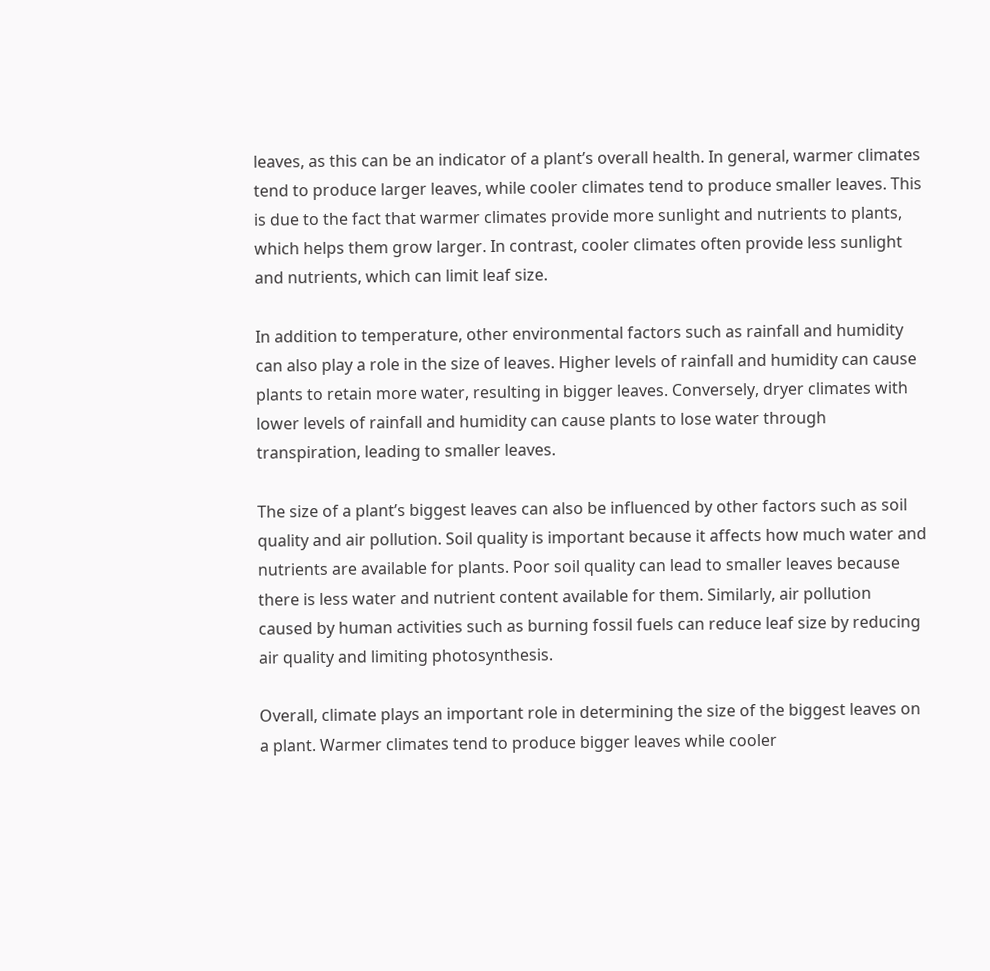leaves, as this can be an indicator of a plant’s overall health. In general, warmer climates tend to produce larger leaves, while cooler climates tend to produce smaller leaves. This is due to the fact that warmer climates provide more sunlight and nutrients to plants, which helps them grow larger. In contrast, cooler climates often provide less sunlight and nutrients, which can limit leaf size.

In addition to temperature, other environmental factors such as rainfall and humidity can also play a role in the size of leaves. Higher levels of rainfall and humidity can cause plants to retain more water, resulting in bigger leaves. Conversely, dryer climates with lower levels of rainfall and humidity can cause plants to lose water through transpiration, leading to smaller leaves.

The size of a plant’s biggest leaves can also be influenced by other factors such as soil quality and air pollution. Soil quality is important because it affects how much water and nutrients are available for plants. Poor soil quality can lead to smaller leaves because there is less water and nutrient content available for them. Similarly, air pollution caused by human activities such as burning fossil fuels can reduce leaf size by reducing air quality and limiting photosynthesis.

Overall, climate plays an important role in determining the size of the biggest leaves on a plant. Warmer climates tend to produce bigger leaves while cooler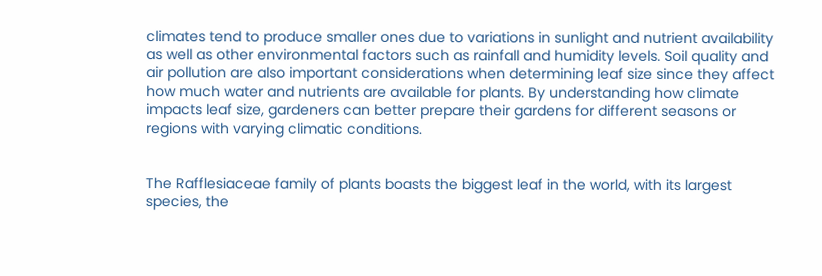climates tend to produce smaller ones due to variations in sunlight and nutrient availability as well as other environmental factors such as rainfall and humidity levels. Soil quality and air pollution are also important considerations when determining leaf size since they affect how much water and nutrients are available for plants. By understanding how climate impacts leaf size, gardeners can better prepare their gardens for different seasons or regions with varying climatic conditions.


The Rafflesiaceae family of plants boasts the biggest leaf in the world, with its largest species, the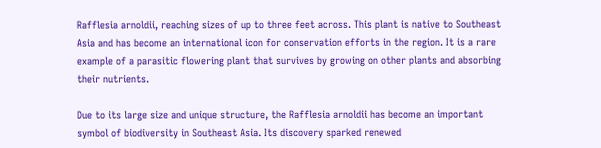Rafflesia arnoldii, reaching sizes of up to three feet across. This plant is native to Southeast Asia and has become an international icon for conservation efforts in the region. It is a rare example of a parasitic flowering plant that survives by growing on other plants and absorbing their nutrients.

Due to its large size and unique structure, the Rafflesia arnoldii has become an important symbol of biodiversity in Southeast Asia. Its discovery sparked renewed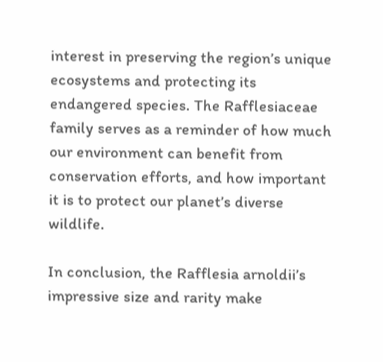interest in preserving the region’s unique ecosystems and protecting its endangered species. The Rafflesiaceae family serves as a reminder of how much our environment can benefit from conservation efforts, and how important it is to protect our planet’s diverse wildlife.

In conclusion, the Rafflesia arnoldii’s impressive size and rarity make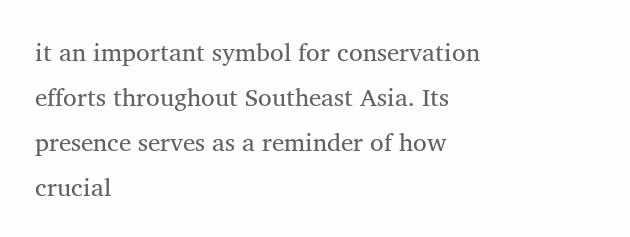it an important symbol for conservation efforts throughout Southeast Asia. Its presence serves as a reminder of how crucial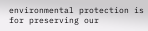environmental protection is for preserving our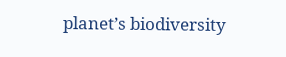planet’s biodiversity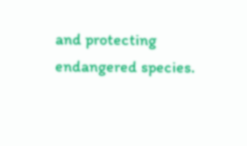and protecting endangered species.